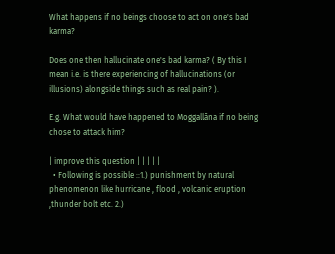What happens if no beings choose to act on one's bad karma?

Does one then hallucinate one's bad karma? ( By this I mean i.e. is there experiencing of hallucinations (or illusions) alongside things such as real pain? ).

E.g. What would have happened to Moggallāna if no being chose to attack him?

| improve this question | | | | |
  • Following is possible ::1.) punishment by natural phenomenon like hurricane , flood , volcanic eruption ,thunder bolt etc. 2.)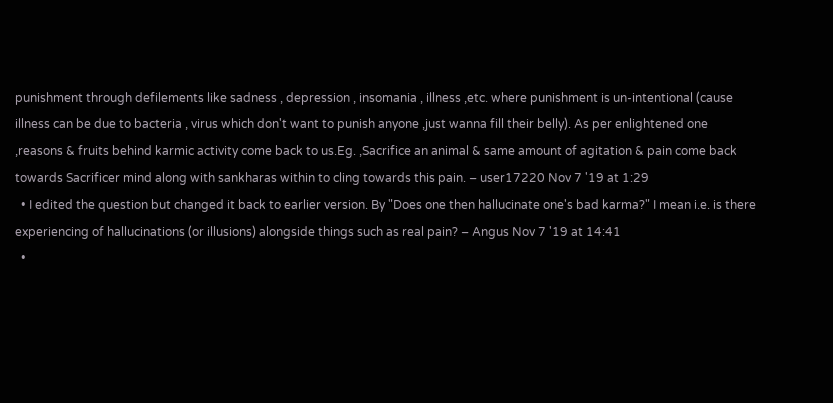punishment through defilements like sadness , depression , insomania , illness ,etc. where punishment is un-intentional (cause illness can be due to bacteria , virus which don't want to punish anyone ,just wanna fill their belly). As per enlightened one ,reasons & fruits behind karmic activity come back to us.Eg. ,Sacrifice an animal & same amount of agitation & pain come back towards Sacrificer mind along with sankharas within to cling towards this pain. – user17220 Nov 7 '19 at 1:29
  • I edited the question but changed it back to earlier version. By "Does one then hallucinate one's bad karma?" I mean i.e. is there experiencing of hallucinations (or illusions) alongside things such as real pain? – Angus Nov 7 '19 at 14:41
  •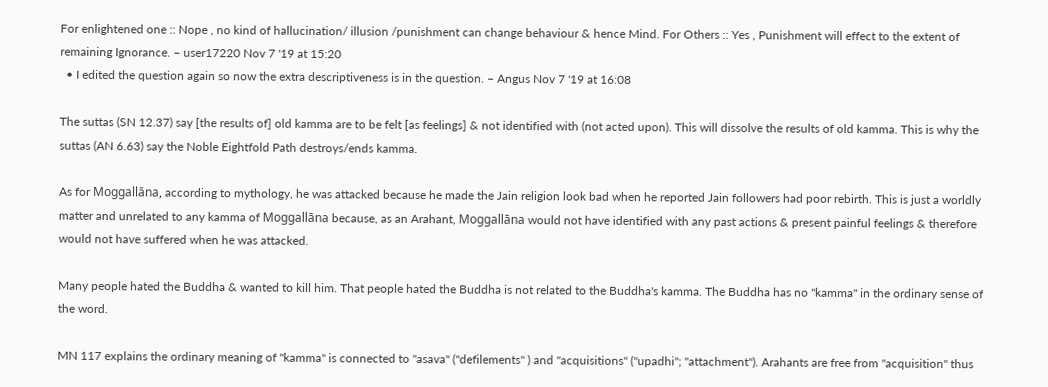For enlightened one :: Nope , no kind of hallucination/ illusion /punishment can change behaviour & hence Mind. For Others :: Yes , Punishment will effect to the extent of remaining Ignorance. – user17220 Nov 7 '19 at 15:20
  • I edited the question again so now the extra descriptiveness is in the question. – Angus Nov 7 '19 at 16:08

The suttas (SN 12.37) say [the results of] old kamma are to be felt [as feelings] & not identified with (not acted upon). This will dissolve the results of old kamma. This is why the suttas (AN 6.63) say the Noble Eightfold Path destroys/ends kamma.

As for Moggallāna, according to mythology, he was attacked because he made the Jain religion look bad when he reported Jain followers had poor rebirth. This is just a worldly matter and unrelated to any kamma of Moggallāna because, as an Arahant, Moggallāna would not have identified with any past actions & present painful feelings & therefore would not have suffered when he was attacked.

Many people hated the Buddha & wanted to kill him. That people hated the Buddha is not related to the Buddha's kamma. The Buddha has no "kamma" in the ordinary sense of the word.

MN 117 explains the ordinary meaning of "kamma" is connected to "asava" ("defilements" ) and "acquisitions" ("upadhi"; "attachment"). Arahants are free from "acquisition" thus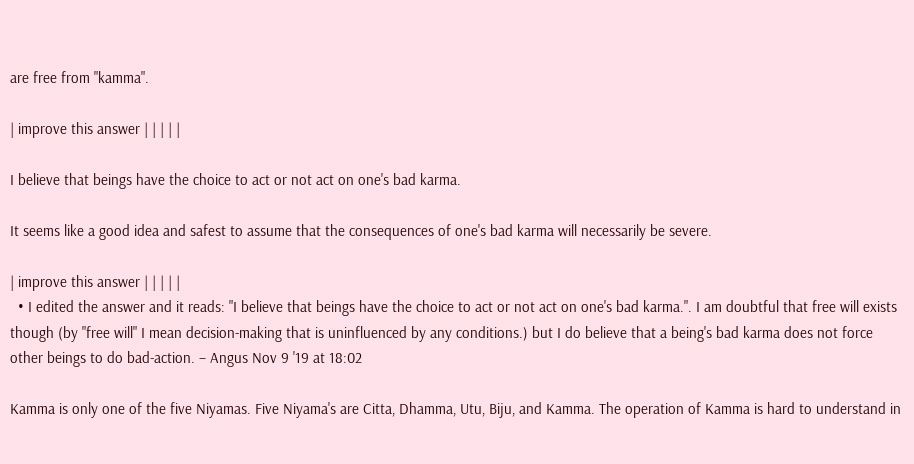are free from "kamma".

| improve this answer | | | | |

I believe that beings have the choice to act or not act on one's bad karma.

It seems like a good idea and safest to assume that the consequences of one's bad karma will necessarily be severe.

| improve this answer | | | | |
  • I edited the answer and it reads: "I believe that beings have the choice to act or not act on one's bad karma.". I am doubtful that free will exists though (by "free will" I mean decision-making that is uninfluenced by any conditions.) but I do believe that a being's bad karma does not force other beings to do bad-action. – Angus Nov 9 '19 at 18:02

Kamma is only one of the five Niyamas. Five Niyama's are Citta, Dhamma, Utu, Biju, and Kamma. The operation of Kamma is hard to understand in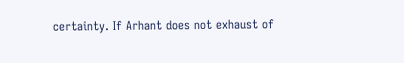certainty. If Arhant does not exhaust of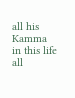all his Kamma in this life all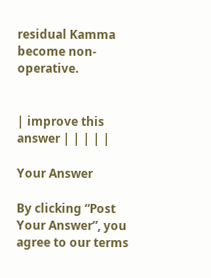residual Kamma become non-operative.


| improve this answer | | | | |

Your Answer

By clicking “Post Your Answer”, you agree to our terms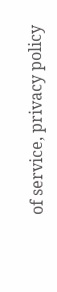of service, privacy policy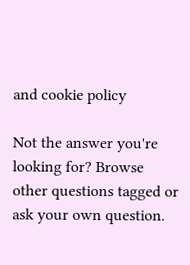and cookie policy

Not the answer you're looking for? Browse other questions tagged or ask your own question.